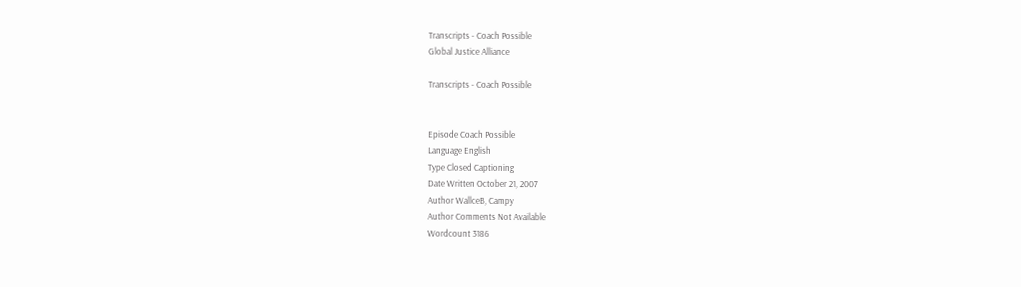Transcripts - Coach Possible
Global Justice Alliance

Transcripts - Coach Possible


Episode Coach Possible
Language English
Type Closed Captioning
Date Written October 21, 2007
Author WallceB, Campy
Author Comments Not Available
Wordcount 3186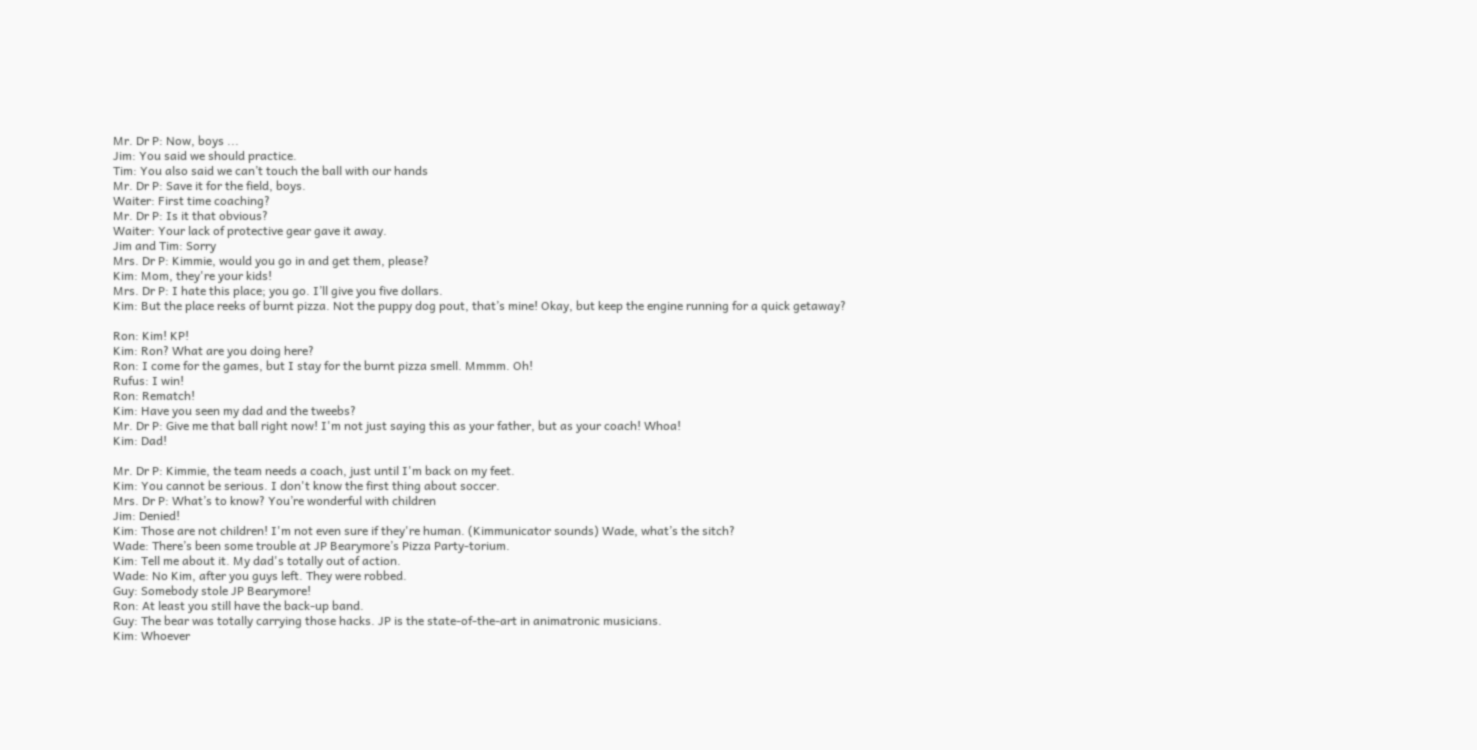Mr. Dr P: Now, boys ...
Jim: You said we should practice.
Tim: You also said we can’t touch the ball with our hands
Mr. Dr P: Save it for the field, boys.
Waiter: First time coaching?
Mr. Dr P: Is it that obvious?
Waiter: Your lack of protective gear gave it away.
Jim and Tim: Sorry
Mrs. Dr P: Kimmie, would you go in and get them, please?
Kim: Mom, they're your kids!
Mrs. Dr P: I hate this place; you go. I’ll give you five dollars.
Kim: But the place reeks of burnt pizza. Not the puppy dog pout, that’s mine! Okay, but keep the engine running for a quick getaway?

Ron: Kim! KP!
Kim: Ron? What are you doing here?
Ron: I come for the games, but I stay for the burnt pizza smell. Mmmm. Oh!
Rufus: I win!
Ron: Rematch!
Kim: Have you seen my dad and the tweebs?
Mr. Dr P: Give me that ball right now! I'm not just saying this as your father, but as your coach! Whoa!
Kim: Dad!

Mr. Dr P: Kimmie, the team needs a coach, just until I'm back on my feet.
Kim: You cannot be serious. I don't know the first thing about soccer.
Mrs. Dr P: What’s to know? You’re wonderful with children
Jim: Denied!
Kim: Those are not children! I'm not even sure if they're human. (Kimmunicator sounds) Wade, what’s the sitch?
Wade: There’s been some trouble at JP Bearymore’s Pizza Party-torium.
Kim: Tell me about it. My dad's totally out of action.
Wade: No Kim, after you guys left. They were robbed.
Guy: Somebody stole JP Bearymore!
Ron: At least you still have the back-up band.
Guy: The bear was totally carrying those hacks. JP is the state-of-the-art in animatronic musicians.
Kim: Whoever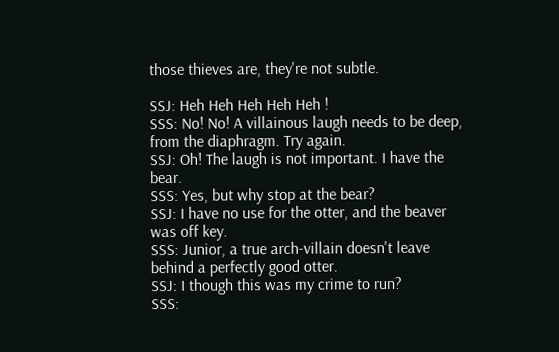those thieves are, they're not subtle.

SSJ: Heh Heh Heh Heh Heh !
SSS: No! No! A villainous laugh needs to be deep, from the diaphragm. Try again.
SSJ: Oh! The laugh is not important. I have the bear.
SSS: Yes, but why stop at the bear?
SSJ: I have no use for the otter, and the beaver was off key.
SSS: Junior, a true arch-villain doesn't leave behind a perfectly good otter.
SSJ: I though this was my crime to run?
SSS: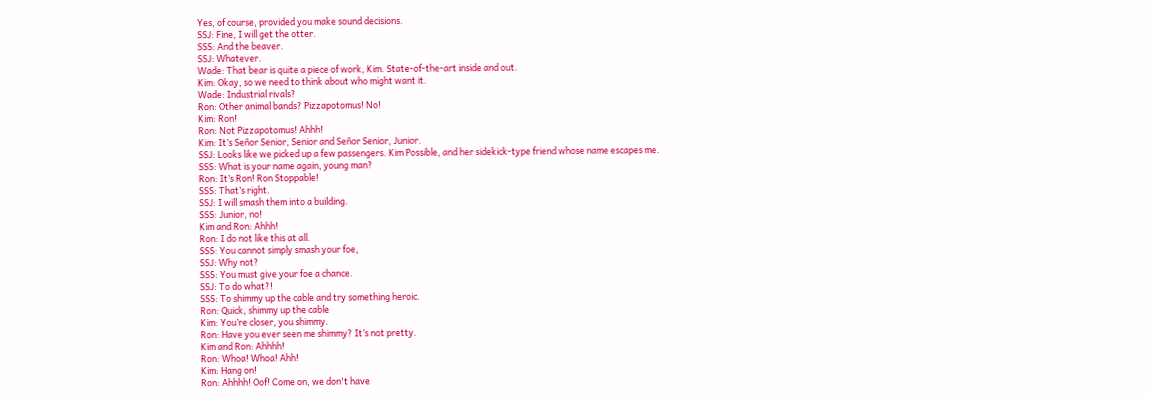Yes, of course, provided you make sound decisions.
SSJ: Fine, I will get the otter.
SSS: And the beaver.
SSJ: Whatever.
Wade: That bear is quite a piece of work, Kim. State-of-the-art inside and out.
Kim: Okay, so we need to think about who might want it.
Wade: Industrial rivals?
Ron: Other animal bands? Pizzapotomus! No!
Kim: Ron!
Ron: Not Pizzapotomus! Ahhh!
Kim: It’s Señor Senior, Senior and Señor Senior, Junior.
SSJ: Looks like we picked up a few passengers. Kim Possible, and her sidekick-type friend whose name escapes me.
SSS: What is your name again, young man?
Ron: It’s Ron! Ron Stoppable!
SSS: That’s right.
SSJ: I will smash them into a building.
SSS: Junior, no!
Kim and Ron: Ahhh!
Ron: I do not like this at all.
SSS: You cannot simply smash your foe,
SSJ: Why not?
SSS: You must give your foe a chance.
SSJ: To do what?!
SSS: To shimmy up the cable and try something heroic.
Ron: Quick, shimmy up the cable
Kim: You’re closer, you shimmy.
Ron: Have you ever seen me shimmy? It’s not pretty.
Kim and Ron: Ahhhh!
Ron: Whoa! Whoa! Ahh!
Kim: Hang on!
Ron: Ahhhh! Oof! Come on, we don't have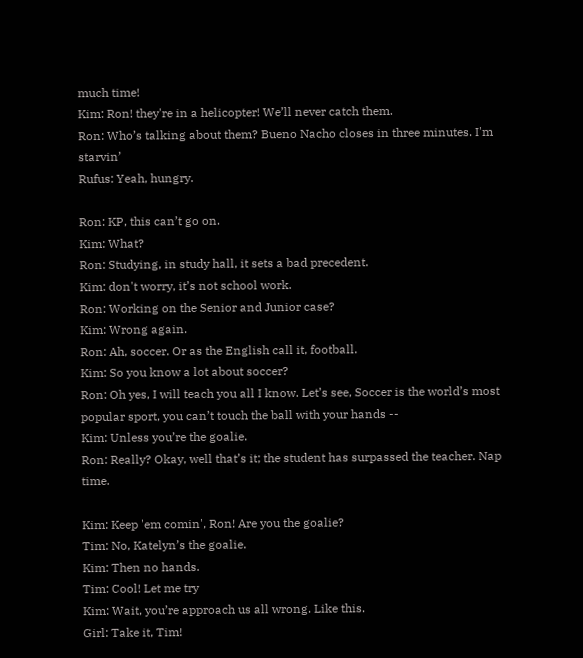much time!
Kim: Ron! they're in a helicopter! We’ll never catch them.
Ron: Who’s talking about them? Bueno Nacho closes in three minutes. I'm starvin’
Rufus: Yeah, hungry.

Ron: KP, this can’t go on.
Kim: What?
Ron: Studying, in study hall, it sets a bad precedent.
Kim: don't worry, it’s not school work.
Ron: Working on the Senior and Junior case?
Kim: Wrong again.
Ron: Ah, soccer. Or as the English call it, football.
Kim: So you know a lot about soccer?
Ron: Oh yes, I will teach you all I know. Let’s see, Soccer is the world’s most popular sport, you can’t touch the ball with your hands --
Kim: Unless you’re the goalie.
Ron: Really? Okay, well that’s it; the student has surpassed the teacher. Nap time.

Kim: Keep 'em comin', Ron! Are you the goalie?
Tim: No, Katelyn’s the goalie.
Kim: Then no hands.
Tim: Cool! Let me try
Kim: Wait, you’re approach us all wrong. Like this.
Girl: Take it, Tim!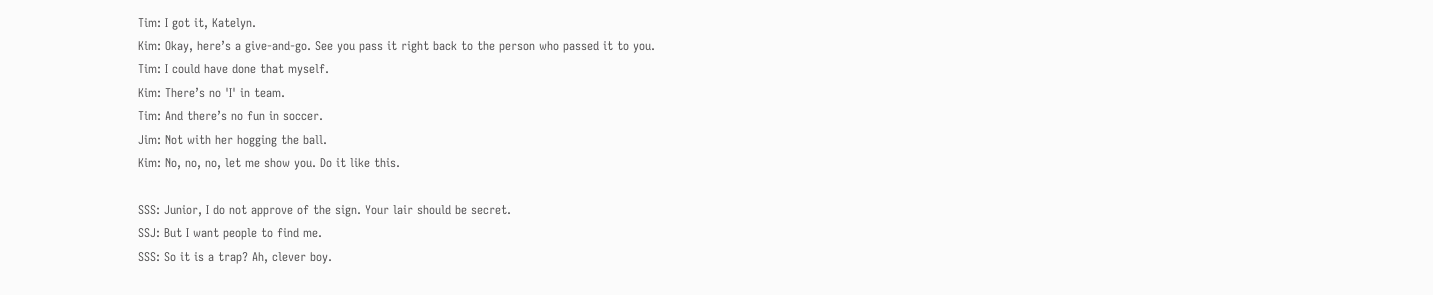Tim: I got it, Katelyn.
Kim: Okay, here’s a give-and-go. See you pass it right back to the person who passed it to you.
Tim: I could have done that myself.
Kim: There’s no 'I' in team.
Tim: And there’s no fun in soccer.
Jim: Not with her hogging the ball.
Kim: No, no, no, let me show you. Do it like this.

SSS: Junior, I do not approve of the sign. Your lair should be secret.
SSJ: But I want people to find me.
SSS: So it is a trap? Ah, clever boy.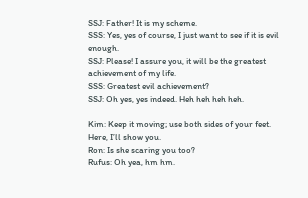SSJ: Father! It is my scheme.
SSS: Yes, yes of course, I just want to see if it is evil enough.
SSJ: Please! I assure you, it will be the greatest achievement of my life.
SSS: Greatest evil achievement?
SSJ: Oh yes, yes indeed. Heh heh heh heh.

Kim: Keep it moving; use both sides of your feet. Here, I’ll show you.
Ron: Is she scaring you too?
Rufus: Oh yea, hm hm.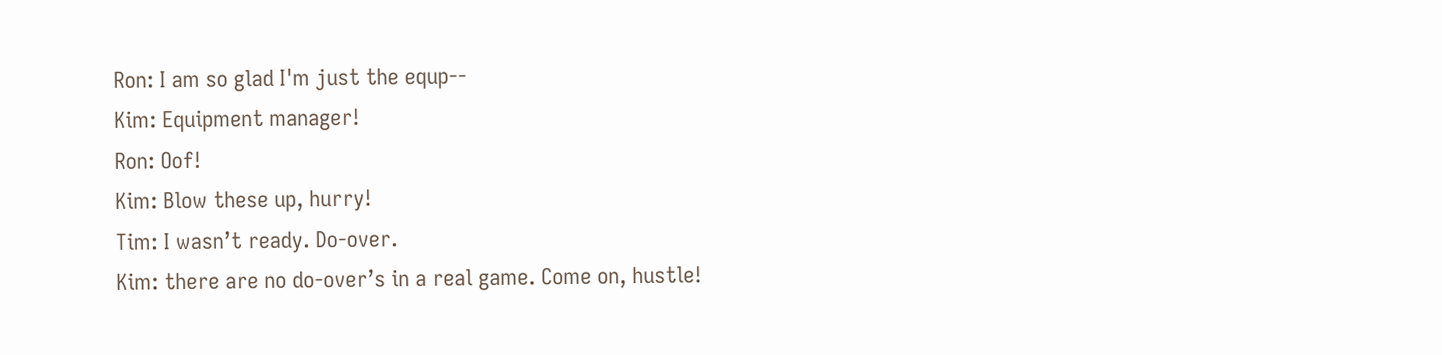Ron: I am so glad I'm just the equp--
Kim: Equipment manager!
Ron: Oof!
Kim: Blow these up, hurry!
Tim: I wasn’t ready. Do-over.
Kim: there are no do-over’s in a real game. Come on, hustle!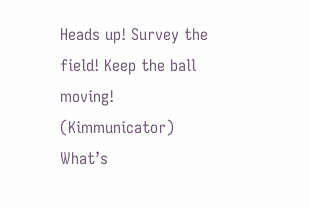Heads up! Survey the field! Keep the ball moving! (Kimmunicator) What’s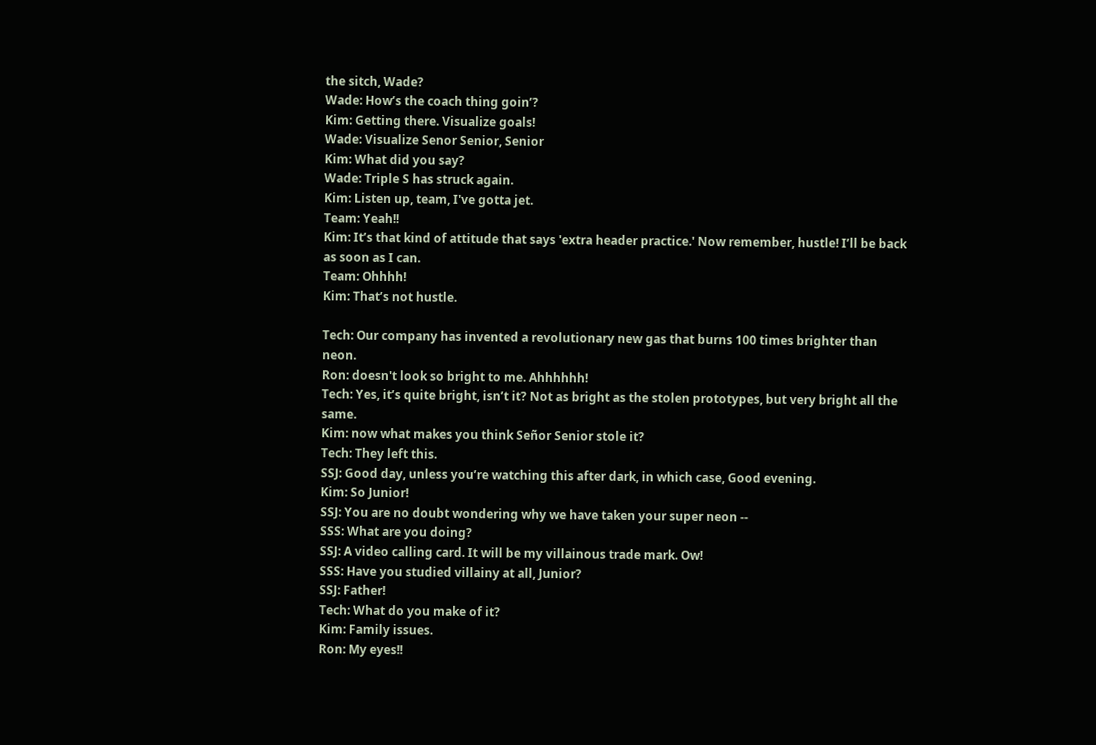the sitch, Wade?
Wade: How’s the coach thing goin’?
Kim: Getting there. Visualize goals!
Wade: Visualize Senor Senior, Senior
Kim: What did you say?
Wade: Triple S has struck again.
Kim: Listen up, team, I've gotta jet.
Team: Yeah!!
Kim: It’s that kind of attitude that says 'extra header practice.' Now remember, hustle! I’ll be back as soon as I can.
Team: Ohhhh!
Kim: That’s not hustle.

Tech: Our company has invented a revolutionary new gas that burns 100 times brighter than neon.
Ron: doesn't look so bright to me. Ahhhhhh!
Tech: Yes, it’s quite bright, isn’t it? Not as bright as the stolen prototypes, but very bright all the same.
Kim: now what makes you think Señor Senior stole it?
Tech: They left this.
SSJ: Good day, unless you’re watching this after dark, in which case, Good evening.
Kim: So Junior!
SSJ: You are no doubt wondering why we have taken your super neon --
SSS: What are you doing?
SSJ: A video calling card. It will be my villainous trade mark. Ow!
SSS: Have you studied villainy at all, Junior?
SSJ: Father!
Tech: What do you make of it?
Kim: Family issues.
Ron: My eyes!!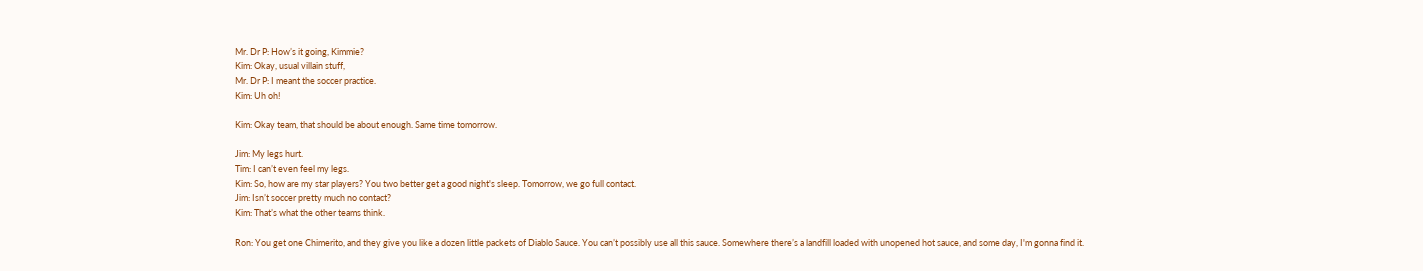Mr. Dr P: How’s it going, Kimmie?
Kim: Okay, usual villain stuff,
Mr. Dr P: I meant the soccer practice.
Kim: Uh oh!

Kim: Okay team, that should be about enough. Same time tomorrow.

Jim: My legs hurt.
Tim: I can’t even feel my legs.
Kim: So, how are my star players? You two better get a good night's sleep. Tomorrow, we go full contact.
Jim: Isn’t soccer pretty much no contact?
Kim: That’s what the other teams think.

Ron: You get one Chimerito, and they give you like a dozen little packets of Diablo Sauce. You can’t possibly use all this sauce. Somewhere there’s a landfill loaded with unopened hot sauce, and some day, I'm gonna find it.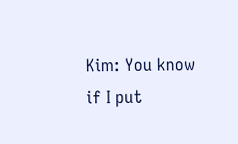Kim: You know if I put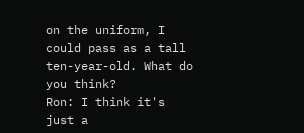on the uniform, I could pass as a tall ten-year-old. What do you think?
Ron: I think it's just a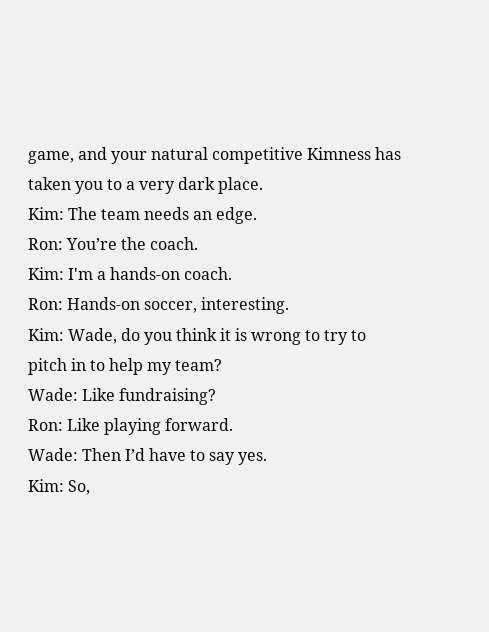game, and your natural competitive Kimness has taken you to a very dark place.
Kim: The team needs an edge.
Ron: You’re the coach.
Kim: I'm a hands-on coach.
Ron: Hands-on soccer, interesting.
Kim: Wade, do you think it is wrong to try to pitch in to help my team?
Wade: Like fundraising?
Ron: Like playing forward.
Wade: Then I’d have to say yes.
Kim: So,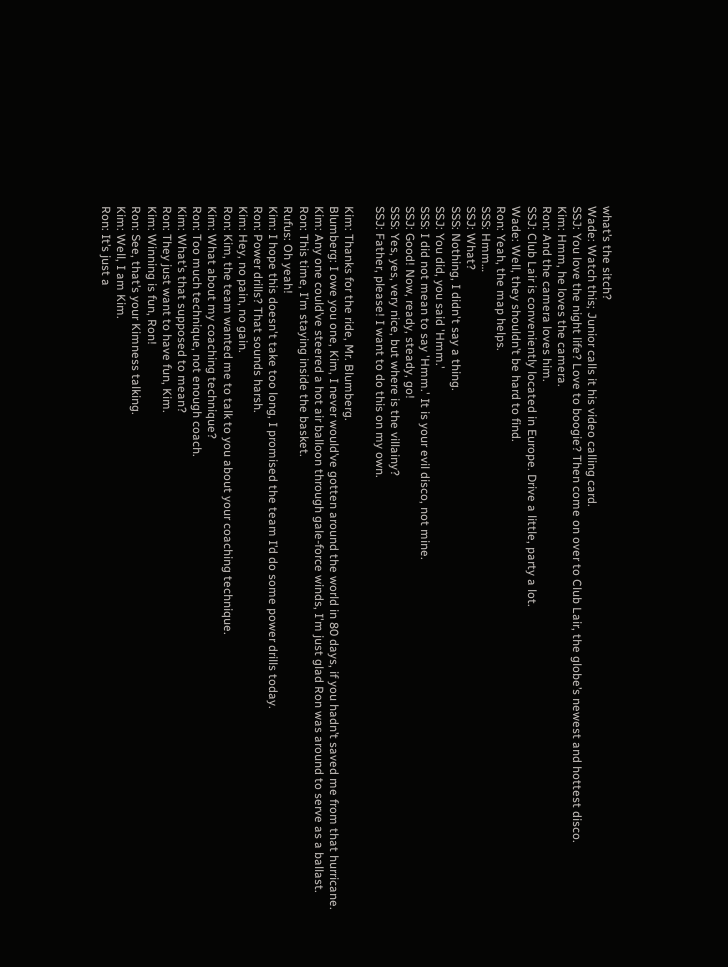what’s the sitch?
Wade: Watch this; Junior calls it his video calling card.
SSJ: You love the night life? Love to boogie? Then come on over to Club Lair, the globe’s newest and hottest disco.
Kim: Hmm, he loves the camera.
Ron: And the camera loves him.
SSJ: Club Lair is conveniently located in Europe. Drive a little, party a lot.
Wade: Well, they shouldn’t be hard to find.
Ron: Yeah, the map helps.
SSS: Hmm…
SSJ: What?
SSS: Nothing, I didn't say a thing.
SSJ: You did, you said 'Hmm.'
SSS: I did not mean to say 'Hmm.' It is your evil disco, not mine.
SSJ: Good! Now, ready, steady, go!
SSS: Yes, yes, very nice, but where is the villainy?
SSJ: Father, please! I want to do this on my own.

Kim: Thanks for the ride, Mr. Blumberg.
Blumberg: I owe you one, Kim, I never would’ve gotten around the world in 80 days, if you hadn’t saved me from that hurricane.
Kim: Any one could’ve steered a hot air balloon through gale-force winds, I'm just glad Ron was around to serve as a ballast.
Ron: This time, I'm staying inside the basket.
Rufus: Oh yeah!
Kim: I hope this doesn't take too long, I promised the team I’d do some power drills today.
Ron: Power drills? That sounds harsh.
Kim: Hey, no pain, no gain.
Ron: Kim, the team wanted me to talk to you about your coaching technique.
Kim: What about my coaching technique?
Ron: Too much technique, not enough coach.
Kim: What’s that supposed to mean?
Ron: They just want to have fun, Kim.
Kim: Winning is fun, Ron!
Ron: See, that’s your Kimness talking.
Kim: Well, I am Kim.
Ron: It’s just a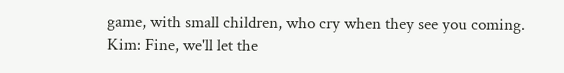game, with small children, who cry when they see you coming.
Kim: Fine, we'll let the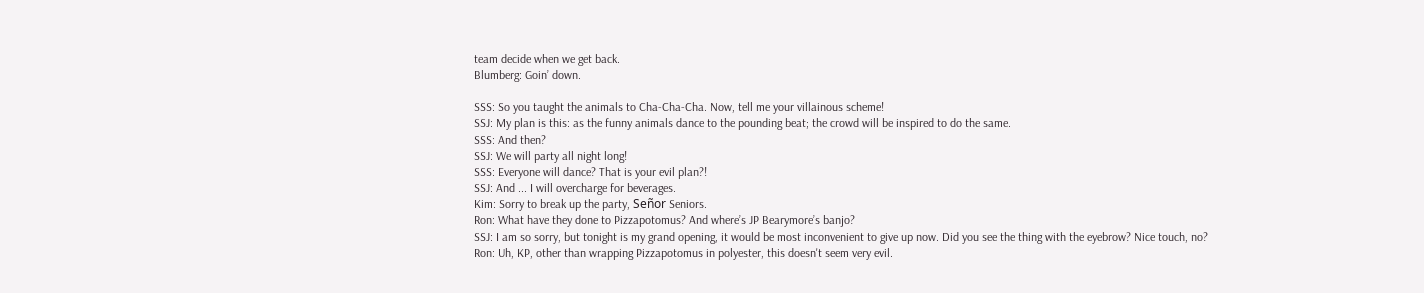team decide when we get back.
Blumberg: Goin’ down.

SSS: So you taught the animals to Cha-Cha-Cha. Now, tell me your villainous scheme!
SSJ: My plan is this: as the funny animals dance to the pounding beat; the crowd will be inspired to do the same.
SSS: And then?
SSJ: We will party all night long!
SSS: Everyone will dance? That is your evil plan?!
SSJ: And ... I will overcharge for beverages.
Kim: Sorry to break up the party, Señor Seniors.
Ron: What have they done to Pizzapotomus? And where’s JP Bearymore’s banjo?
SSJ: I am so sorry, but tonight is my grand opening, it would be most inconvenient to give up now. Did you see the thing with the eyebrow? Nice touch, no?
Ron: Uh, KP, other than wrapping Pizzapotomus in polyester, this doesn't seem very evil.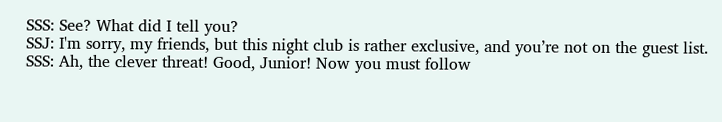SSS: See? What did I tell you?
SSJ: I'm sorry, my friends, but this night club is rather exclusive, and you’re not on the guest list.
SSS: Ah, the clever threat! Good, Junior! Now you must follow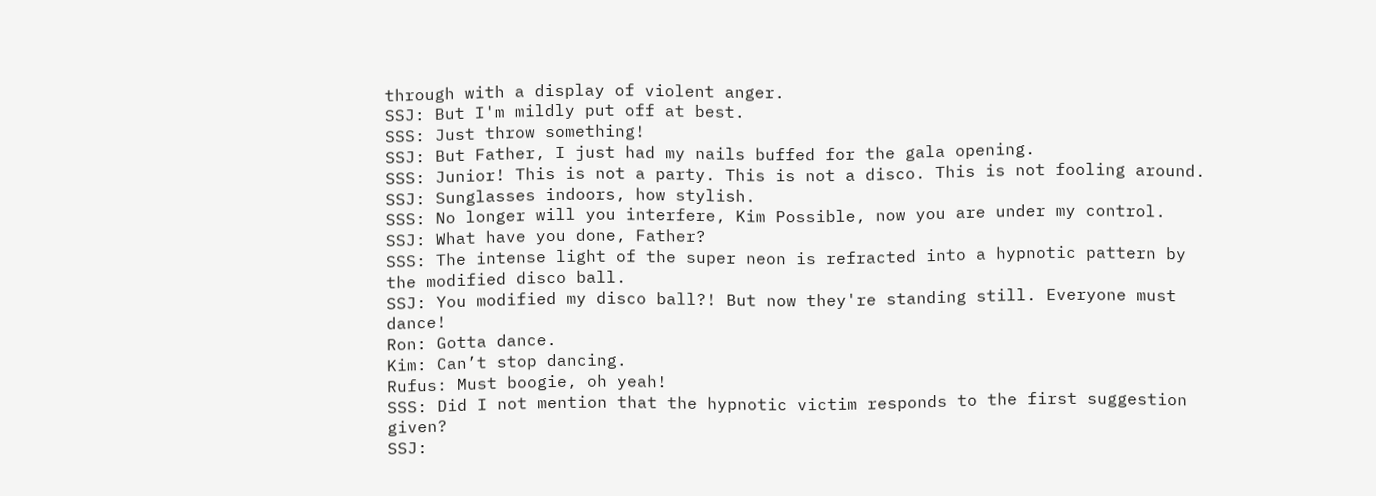through with a display of violent anger.
SSJ: But I'm mildly put off at best.
SSS: Just throw something!
SSJ: But Father, I just had my nails buffed for the gala opening.
SSS: Junior! This is not a party. This is not a disco. This is not fooling around.
SSJ: Sunglasses indoors, how stylish.
SSS: No longer will you interfere, Kim Possible, now you are under my control. SSJ: What have you done, Father?
SSS: The intense light of the super neon is refracted into a hypnotic pattern by the modified disco ball.
SSJ: You modified my disco ball?! But now they're standing still. Everyone must dance!
Ron: Gotta dance.
Kim: Can’t stop dancing.
Rufus: Must boogie, oh yeah!
SSS: Did I not mention that the hypnotic victim responds to the first suggestion given?
SSJ: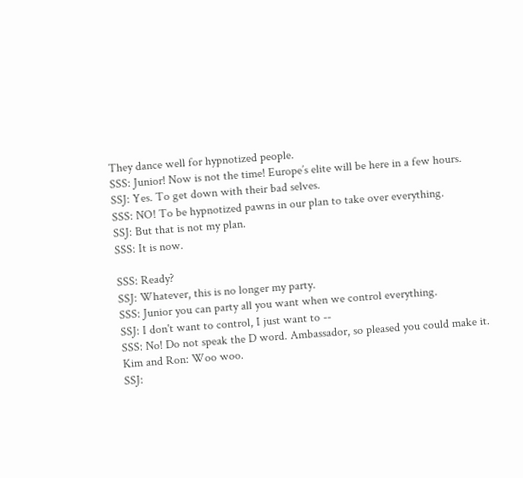They dance well for hypnotized people.
SSS: Junior! Now is not the time! Europe’s elite will be here in a few hours.
SSJ: Yes. To get down with their bad selves.
SSS: NO! To be hypnotized pawns in our plan to take over everything.
SSJ: But that is not my plan.
SSS: It is now.

SSS: Ready?
SSJ: Whatever, this is no longer my party.
SSS: Junior you can party all you want when we control everything.
SSJ: I don't want to control, I just want to --
SSS: No! Do not speak the D word. Ambassador, so pleased you could make it.
Kim and Ron: Woo woo.
SSJ: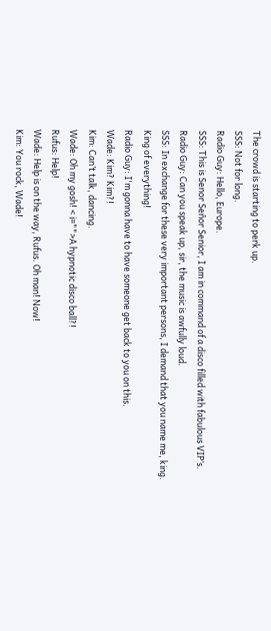The crowd is starting to perk up.
SSS: Not for long.
Radio Guy: Hello, Europe.
SSS: This is Senor Señor Senior, I am in command of a disco filled with fabulous VIP’s.
Radio Guy: Can you speak up, sir, the music is awfully loud.
SSS: In exchange for these very important persons, I demand that you name me, king. King of everything!
Radio Guy: I'm gonna have to have someone get back to you on this.
Wade: Kim? Kim?!
Kim: Can’t talk, dancing.
Wade: Oh my gosh! < i="">A hypnotic disco ball?!
Rufus: Help!
Wade: Help is on the way, Rufus. Oh man! Now!
Kim: You rock, Wade!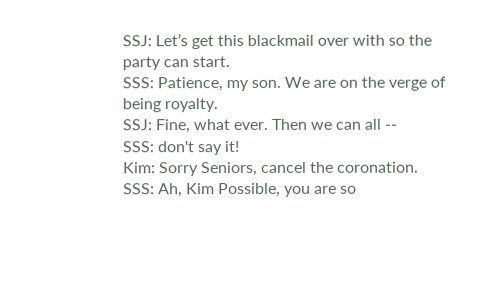SSJ: Let’s get this blackmail over with so the party can start.
SSS: Patience, my son. We are on the verge of being royalty.
SSJ: Fine, what ever. Then we can all --
SSS: don't say it!
Kim: Sorry Seniors, cancel the coronation.
SSS: Ah, Kim Possible, you are so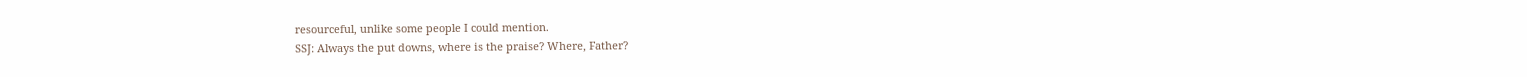resourceful, unlike some people I could mention.
SSJ: Always the put downs, where is the praise? Where, Father?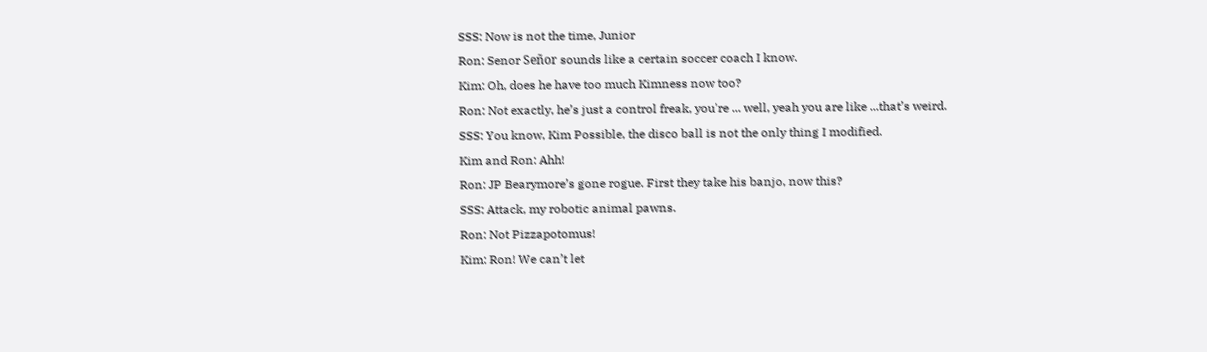SSS: Now is not the time, Junior
Ron: Senor Señor sounds like a certain soccer coach I know.
Kim: Oh, does he have too much Kimness now too?
Ron: Not exactly, he’s just a control freak, you're ... well, yeah you are like ...that’s weird.
SSS: You know, Kim Possible, the disco ball is not the only thing I modified.
Kim and Ron: Ahh!
Ron: JP Bearymore’s gone rogue. First they take his banjo, now this?
SSS: Attack, my robotic animal pawns.
Ron: Not Pizzapotomus!
Kim: Ron! We can’t let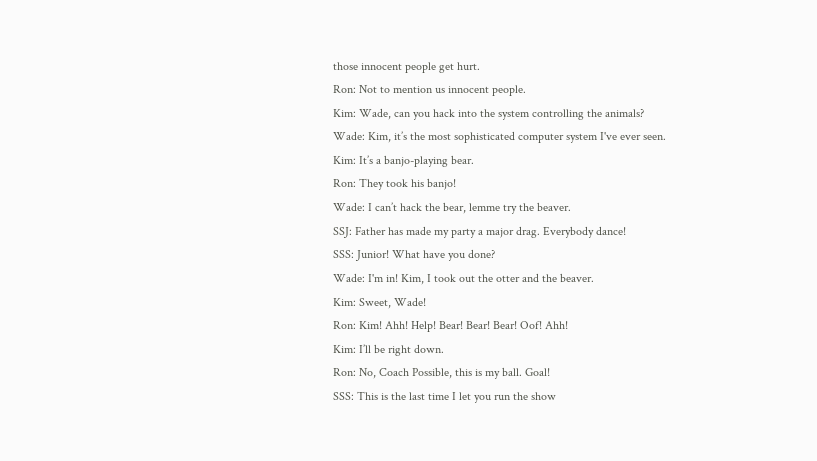those innocent people get hurt.
Ron: Not to mention us innocent people.
Kim: Wade, can you hack into the system controlling the animals?
Wade: Kim, it’s the most sophisticated computer system I've ever seen.
Kim: It’s a banjo-playing bear.
Ron: They took his banjo!
Wade: I can’t hack the bear, lemme try the beaver.
SSJ: Father has made my party a major drag. Everybody dance!
SSS: Junior! What have you done?
Wade: I'm in! Kim, I took out the otter and the beaver.
Kim: Sweet, Wade!
Ron: Kim! Ahh! Help! Bear! Bear! Bear! Oof! Ahh!
Kim: I’ll be right down.
Ron: No, Coach Possible, this is my ball. Goal!
SSS: This is the last time I let you run the show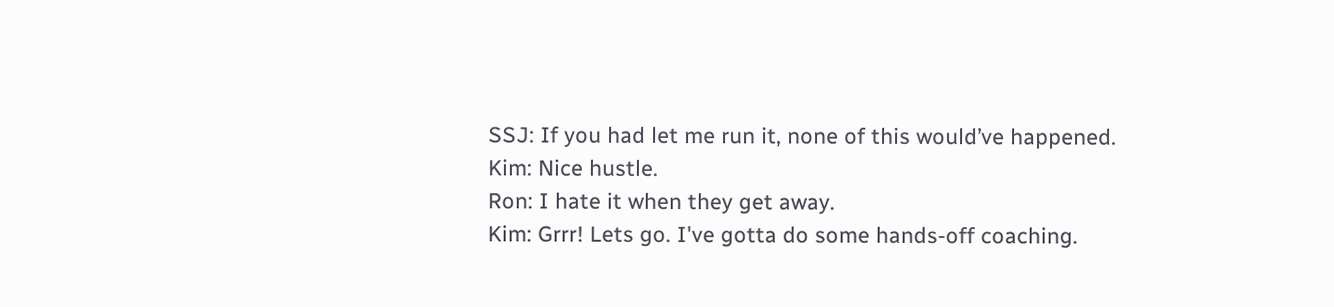SSJ: If you had let me run it, none of this would’ve happened.
Kim: Nice hustle.
Ron: I hate it when they get away.
Kim: Grrr! Lets go. I've gotta do some hands-off coaching.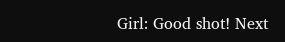Girl: Good shot! Next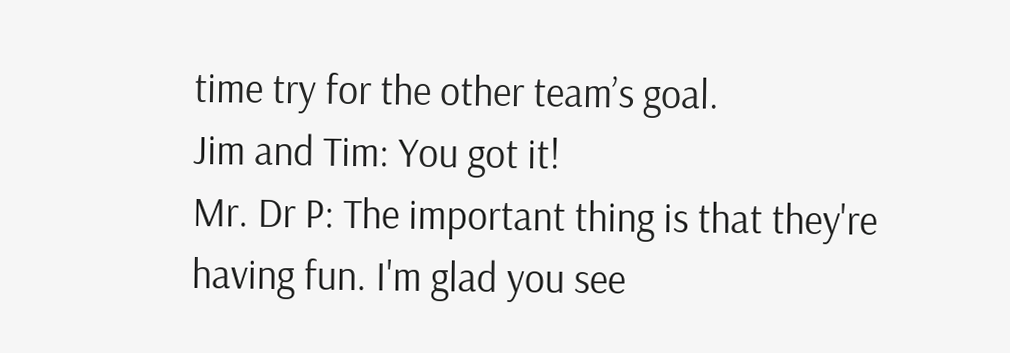time try for the other team’s goal.
Jim and Tim: You got it!
Mr. Dr P: The important thing is that they're having fun. I'm glad you see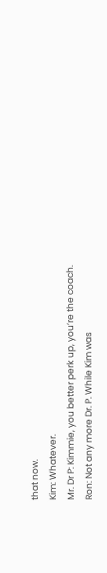that now.
Kim: Whatever.
Mr. Dr P: Kimmie, you better perk up, you’re the coach.
Ron: Not any more Dr. P. While Kim was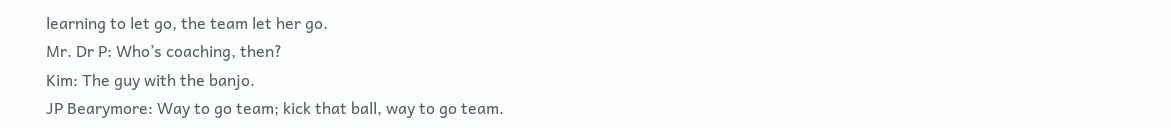learning to let go, the team let her go.
Mr. Dr P: Who’s coaching, then?
Kim: The guy with the banjo.
JP Bearymore: Way to go team; kick that ball, way to go team.